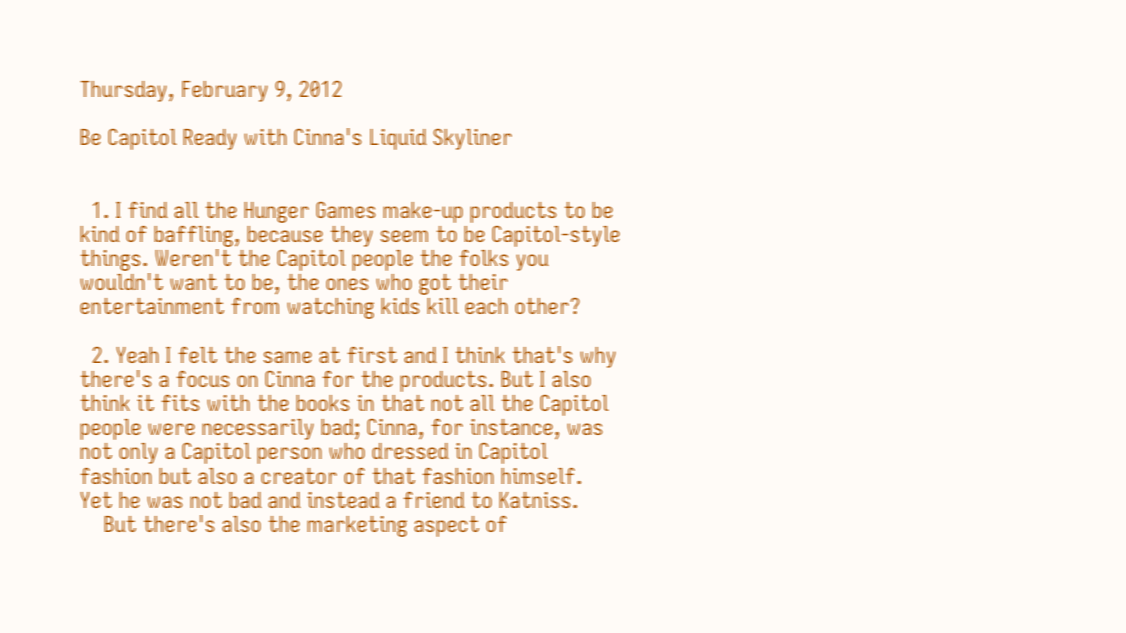Thursday, February 9, 2012

Be Capitol Ready with Cinna's Liquid Skyliner


  1. I find all the Hunger Games make-up products to be kind of baffling, because they seem to be Capitol-style things. Weren't the Capitol people the folks you wouldn't want to be, the ones who got their entertainment from watching kids kill each other?

  2. Yeah I felt the same at first and I think that's why there's a focus on Cinna for the products. But I also think it fits with the books in that not all the Capitol people were necessarily bad; Cinna, for instance, was not only a Capitol person who dressed in Capitol fashion but also a creator of that fashion himself. Yet he was not bad and instead a friend to Katniss.
    But there's also the marketing aspect of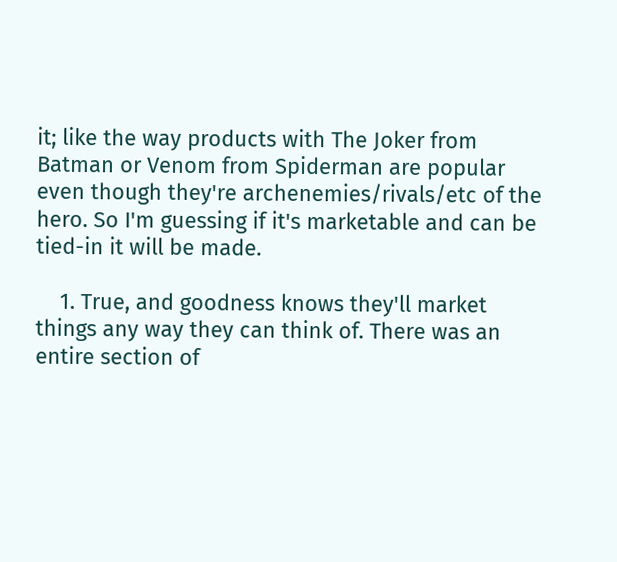it; like the way products with The Joker from Batman or Venom from Spiderman are popular even though they're archenemies/rivals/etc of the hero. So I'm guessing if it's marketable and can be tied-in it will be made.

    1. True, and goodness knows they'll market things any way they can think of. There was an entire section of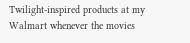Twilight-inspired products at my Walmart whenever the movies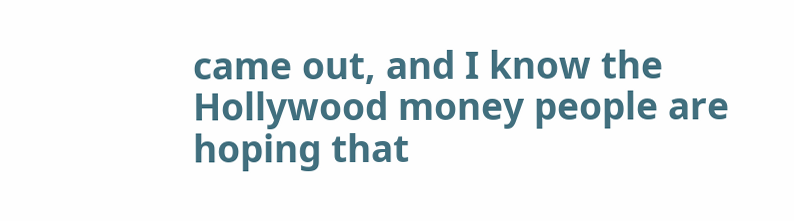came out, and I know the Hollywood money people are hoping that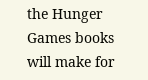the Hunger Games books will make for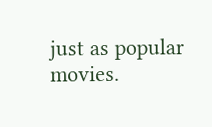just as popular movies.